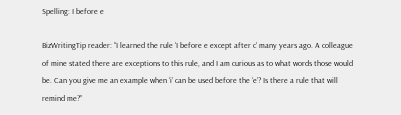Spelling: I before e

BizWritingTip reader: “I learned the rule ‘I before e except after c’ many years ago. A colleague of mine stated there are exceptions to this rule, and I am curious as to what words those would be. Can you give me an example when ‘i’ can be used before the ‘e’? Is there a rule that will remind me?”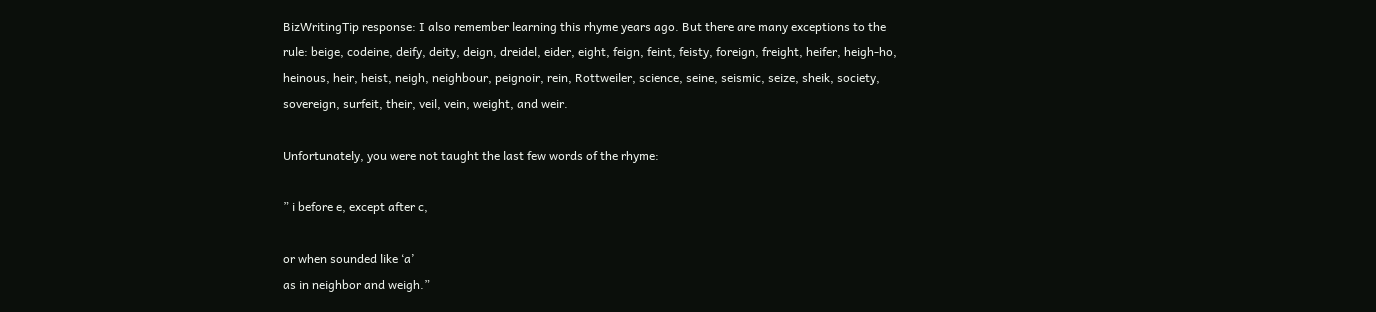BizWritingTip response: I also remember learning this rhyme years ago. But there are many exceptions to the rule: beige, codeine, deify, deity, deign, dreidel, eider, eight, feign, feint, feisty, foreign, freight, heifer, heigh-ho, heinous, heir, heist, neigh, neighbour, peignoir, rein, Rottweiler, science, seine, seismic, seize, sheik, society, sovereign, surfeit, their, veil, vein, weight, and weir.

Unfortunately, you were not taught the last few words of the rhyme:

” i before e, except after c,

or when sounded like ‘a’
as in neighbor and weigh.”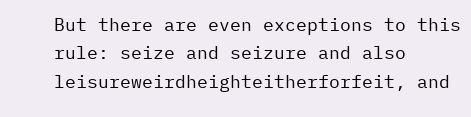But there are even exceptions to this rule: seize and seizure and also leisureweirdheighteitherforfeit, and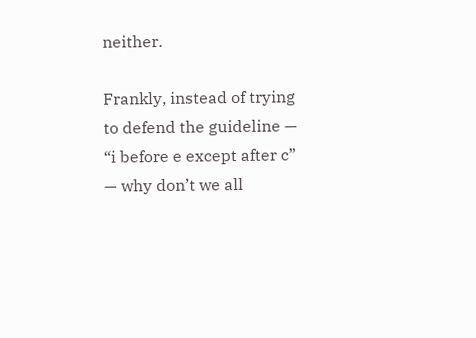neither.

Frankly, instead of trying to defend the guideline — “i before e except after c” — why don’t we all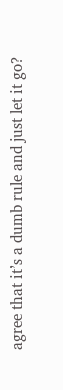agree that it’s a dumb rule and just let it go?